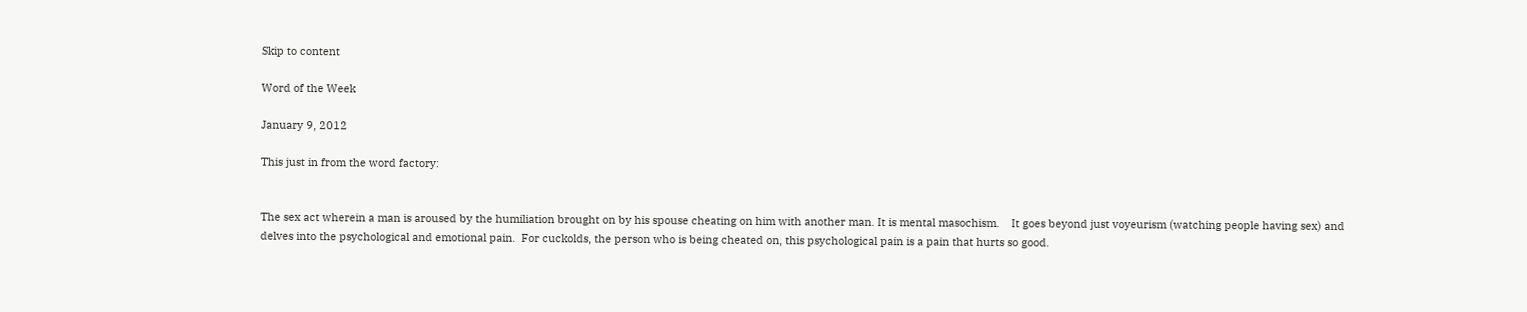Skip to content

Word of the Week

January 9, 2012

This just in from the word factory:


The sex act wherein a man is aroused by the humiliation brought on by his spouse cheating on him with another man. It is mental masochism.    It goes beyond just voyeurism (watching people having sex) and delves into the psychological and emotional pain.  For cuckolds, the person who is being cheated on, this psychological pain is a pain that hurts so good.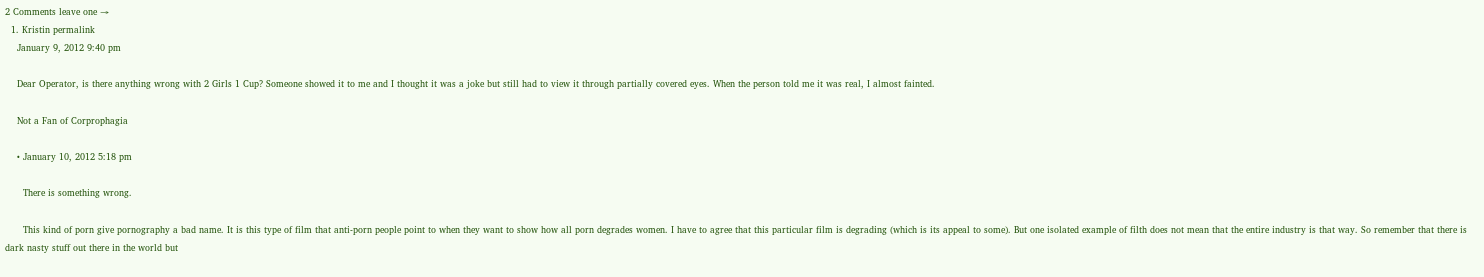2 Comments leave one →
  1. Kristin permalink
    January 9, 2012 9:40 pm

    Dear Operator, is there anything wrong with 2 Girls 1 Cup? Someone showed it to me and I thought it was a joke but still had to view it through partially covered eyes. When the person told me it was real, I almost fainted.

    Not a Fan of Corprophagia

    • January 10, 2012 5:18 pm

      There is something wrong.

      This kind of porn give pornography a bad name. It is this type of film that anti-porn people point to when they want to show how all porn degrades women. I have to agree that this particular film is degrading (which is its appeal to some). But one isolated example of filth does not mean that the entire industry is that way. So remember that there is dark nasty stuff out there in the world but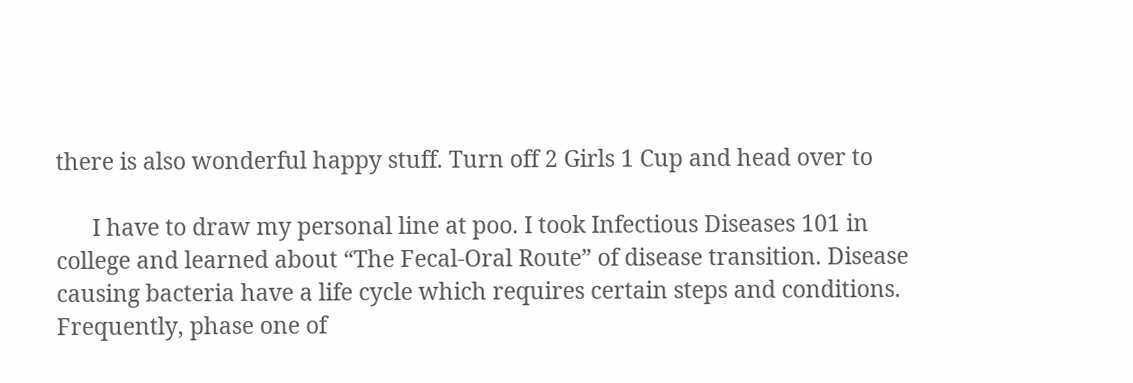there is also wonderful happy stuff. Turn off 2 Girls 1 Cup and head over to

      I have to draw my personal line at poo. I took Infectious Diseases 101 in college and learned about “The Fecal-Oral Route” of disease transition. Disease causing bacteria have a life cycle which requires certain steps and conditions. Frequently, phase one of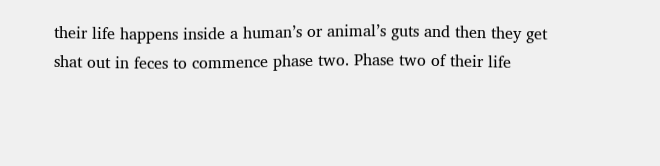their life happens inside a human’s or animal’s guts and then they get shat out in feces to commence phase two. Phase two of their life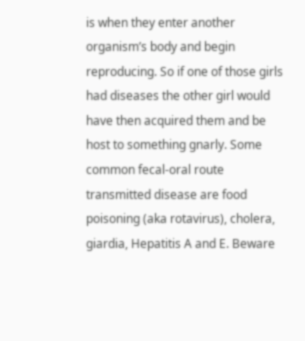is when they enter another organism’s body and begin reproducing. So if one of those girls had diseases the other girl would have then acquired them and be host to something gnarly. Some common fecal-oral route transmitted disease are food poisoning (aka rotavirus), cholera, giardia, Hepatitis A and E. Beware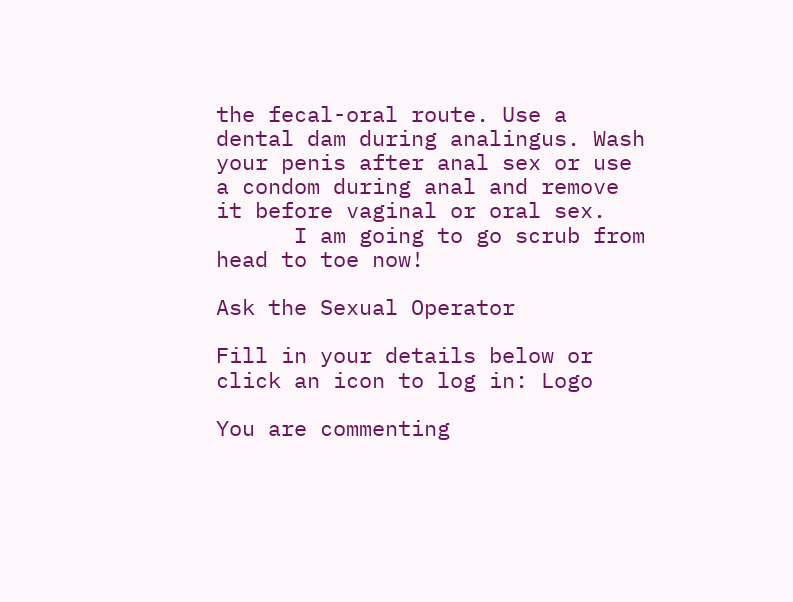the fecal-oral route. Use a dental dam during analingus. Wash your penis after anal sex or use a condom during anal and remove it before vaginal or oral sex.
      I am going to go scrub from head to toe now!

Ask the Sexual Operator

Fill in your details below or click an icon to log in: Logo

You are commenting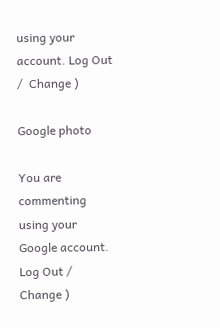using your account. Log Out /  Change )

Google photo

You are commenting using your Google account. Log Out /  Change )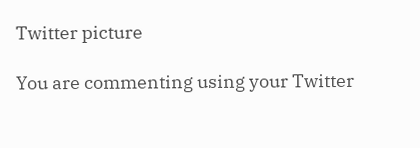Twitter picture

You are commenting using your Twitter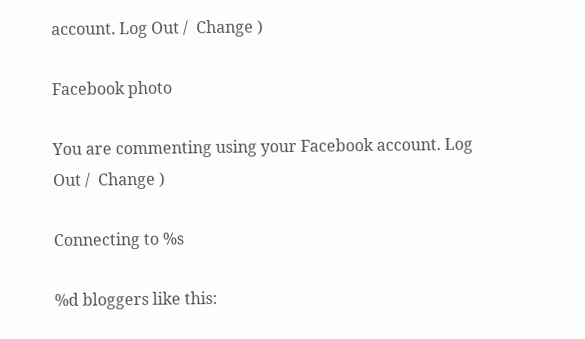account. Log Out /  Change )

Facebook photo

You are commenting using your Facebook account. Log Out /  Change )

Connecting to %s

%d bloggers like this: